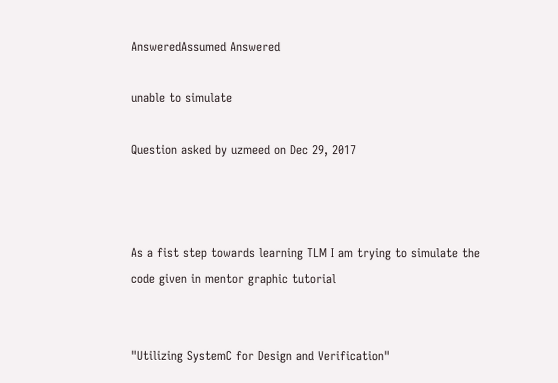AnsweredAssumed Answered

unable to simulate

Question asked by uzmeed on Dec 29, 2017



As a fist step towards learning TLM I am trying to simulate the code given in mentor graphic tutorial


"Utilizing SystemC for Design and Verification"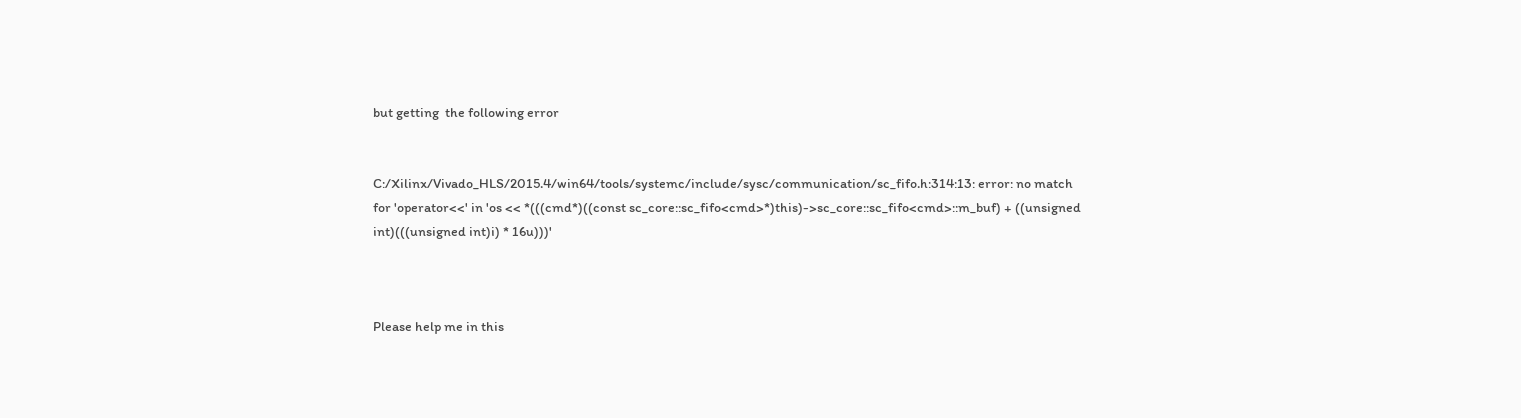but getting  the following error


C:/Xilinx/Vivado_HLS/2015.4/win64/tools/systemc/include/sysc/communication/sc_fifo.h:314:13: error: no match for 'operator<<' in 'os << *(((cmd*)((const sc_core::sc_fifo<cmd>*)this)->sc_core::sc_fifo<cmd>::m_buf) + ((unsigned int)(((unsigned int)i) * 16u)))'



Please help me in this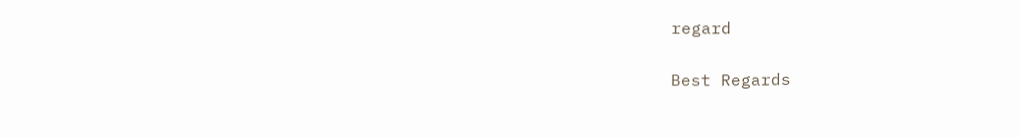regard


Best Regards